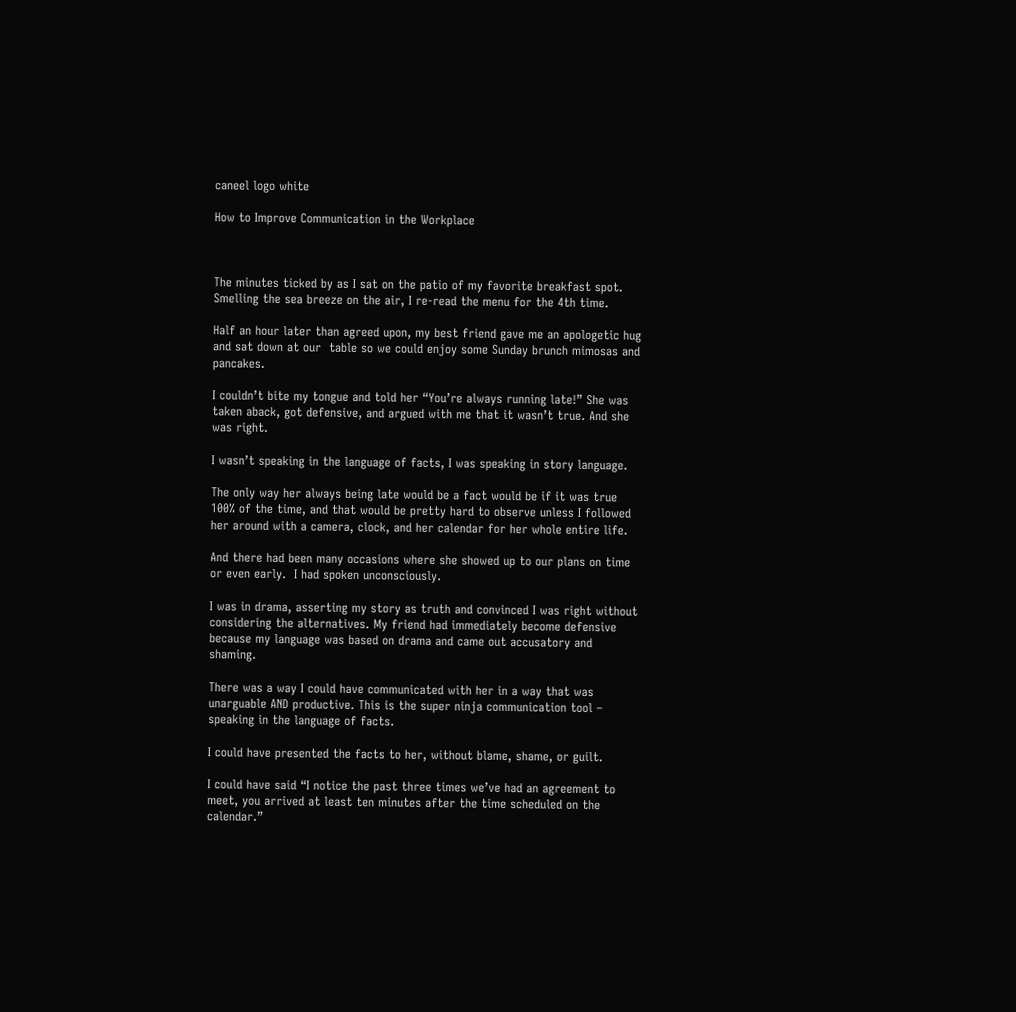caneel logo white

How to Improve Communication in the Workplace



The minutes ticked by as I sat on the patio of my favorite breakfast spot. Smelling the sea breeze on the air, I re-read the menu for the 4th time.

Half an hour later than agreed upon, my best friend gave me an apologetic hug and sat down at our  table so we could enjoy some Sunday brunch mimosas and pancakes.

I couldn’t bite my tongue and told her “You’re always running late!” She was taken aback, got defensive, and argued with me that it wasn’t true. And she was right.

I wasn’t speaking in the language of facts, I was speaking in story language.

The only way her always being late would be a fact would be if it was true 100% of the time, and that would be pretty hard to observe unless I followed her around with a camera, clock, and her calendar for her whole entire life.

And there had been many occasions where she showed up to our plans on time or even early.  I had spoken unconsciously.

I was in drama, asserting my story as truth and convinced I was right without considering the alternatives. My friend had immediately become defensive because my language was based on drama and came out accusatory and shaming.

There was a way I could have communicated with her in a way that was unarguable AND productive. This is the super ninja communication tool – speaking in the language of facts.

I could have presented the facts to her, without blame, shame, or guilt.

I could have said “I notice the past three times we’ve had an agreement to meet, you arrived at least ten minutes after the time scheduled on the calendar.”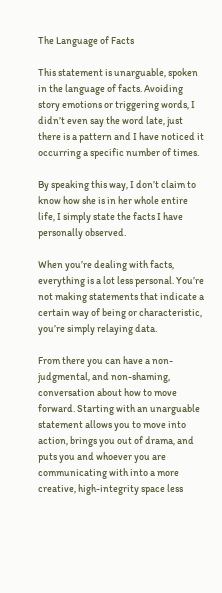The Language of Facts

This statement is unarguable, spoken in the language of facts. Avoiding story emotions or triggering words, I didn’t even say the word late, just there is a pattern and I have noticed it occurring a specific number of times.

By speaking this way, I don’t claim to know how she is in her whole entire life, I simply state the facts I have personally observed.

When you’re dealing with facts, everything is a lot less personal. You’re not making statements that indicate a certain way of being or characteristic, you’re simply relaying data.

From there you can have a non-judgmental, and non-shaming, conversation about how to move forward. Starting with an unarguable statement allows you to move into action, brings you out of drama, and puts you and whoever you are communicating with into a more creative, high-integrity space less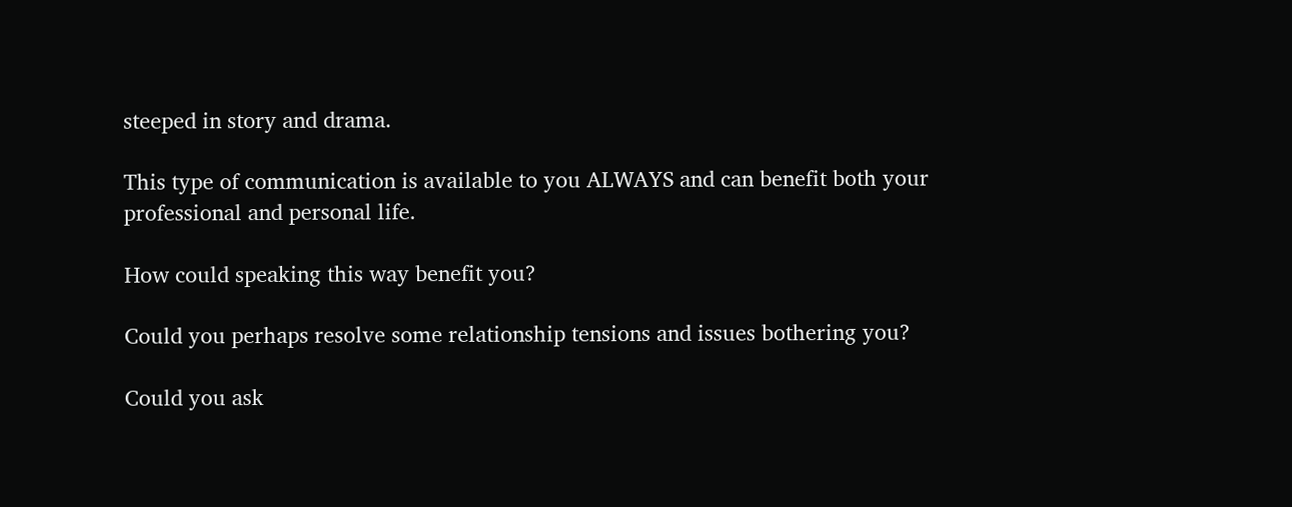steeped in story and drama.

This type of communication is available to you ALWAYS and can benefit both your professional and personal life.

How could speaking this way benefit you?

Could you perhaps resolve some relationship tensions and issues bothering you?

Could you ask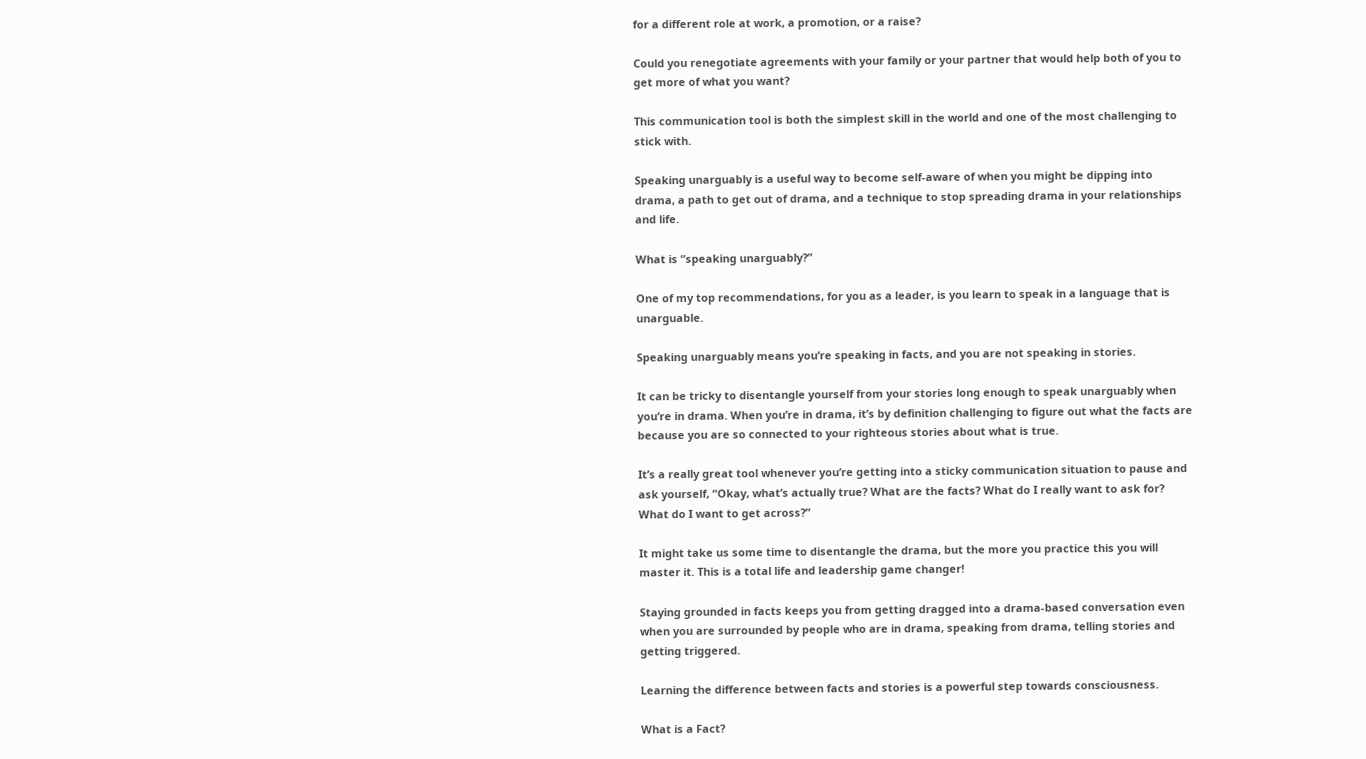for a different role at work, a promotion, or a raise?

Could you renegotiate agreements with your family or your partner that would help both of you to get more of what you want?

This communication tool is both the simplest skill in the world and one of the most challenging to stick with.

Speaking unarguably is a useful way to become self-aware of when you might be dipping into drama, a path to get out of drama, and a technique to stop spreading drama in your relationships and life.

What is “speaking unarguably?”

One of my top recommendations, for you as a leader, is you learn to speak in a language that is unarguable.

Speaking unarguably means you’re speaking in facts, and you are not speaking in stories.

It can be tricky to disentangle yourself from your stories long enough to speak unarguably when you’re in drama. When you’re in drama, it’s by definition challenging to figure out what the facts are because you are so connected to your righteous stories about what is true.

It’s a really great tool whenever you’re getting into a sticky communication situation to pause and ask yourself, “Okay, what’s actually true? What are the facts? What do I really want to ask for? What do I want to get across?”

It might take us some time to disentangle the drama, but the more you practice this you will master it. This is a total life and leadership game changer!

Staying grounded in facts keeps you from getting dragged into a drama-based conversation even when you are surrounded by people who are in drama, speaking from drama, telling stories and getting triggered.

Learning the difference between facts and stories is a powerful step towards consciousness.

What is a Fact?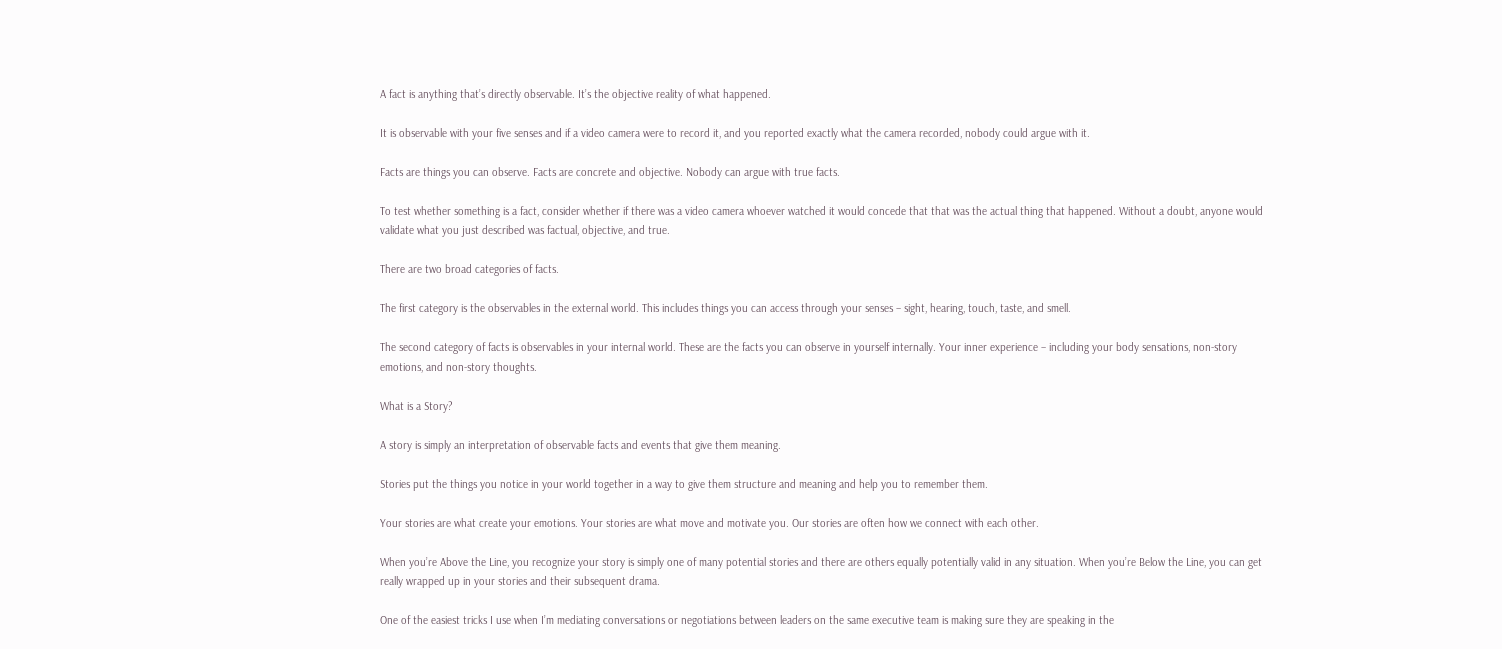A fact is anything that’s directly observable. It’s the objective reality of what happened.

It is observable with your five senses and if a video camera were to record it, and you reported exactly what the camera recorded, nobody could argue with it.

Facts are things you can observe. Facts are concrete and objective. Nobody can argue with true facts.

To test whether something is a fact, consider whether if there was a video camera whoever watched it would concede that that was the actual thing that happened. Without a doubt, anyone would validate what you just described was factual, objective, and true.

There are two broad categories of facts.

The first category is the observables in the external world. This includes things you can access through your senses – sight, hearing, touch, taste, and smell.

The second category of facts is observables in your internal world. These are the facts you can observe in yourself internally. Your inner experience – including your body sensations, non-story emotions, and non-story thoughts.

What is a Story?

A story is simply an interpretation of observable facts and events that give them meaning.

Stories put the things you notice in your world together in a way to give them structure and meaning and help you to remember them.

Your stories are what create your emotions. Your stories are what move and motivate you. Our stories are often how we connect with each other.

When you’re Above the Line, you recognize your story is simply one of many potential stories and there are others equally potentially valid in any situation. When you’re Below the Line, you can get really wrapped up in your stories and their subsequent drama.

One of the easiest tricks I use when I’m mediating conversations or negotiations between leaders on the same executive team is making sure they are speaking in the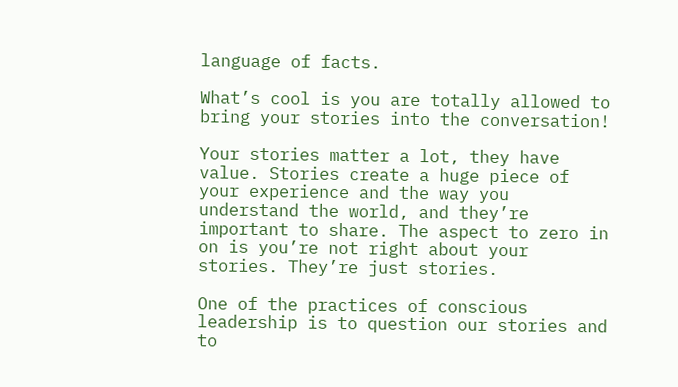language of facts.

What’s cool is you are totally allowed to bring your stories into the conversation!

Your stories matter a lot, they have value. Stories create a huge piece of your experience and the way you understand the world, and they’re important to share. The aspect to zero in on is you’re not right about your stories. They’re just stories.

One of the practices of conscious leadership is to question our stories and to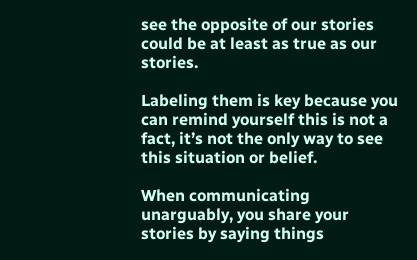see the opposite of our stories could be at least as true as our stories.

Labeling them is key because you can remind yourself this is not a fact, it’s not the only way to see this situation or belief.

When communicating unarguably, you share your stories by saying things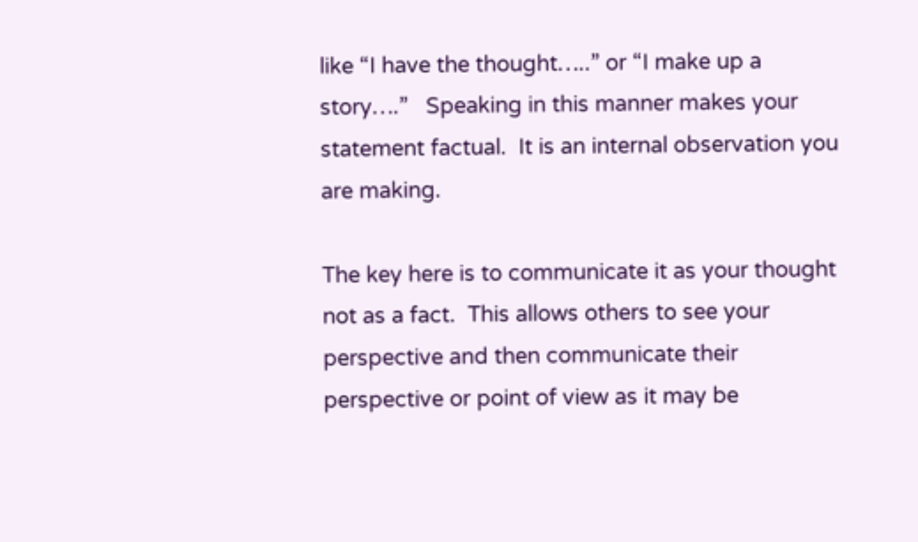like “I have the thought…..” or “I make up a story….”   Speaking in this manner makes your statement factual.  It is an internal observation you are making.

The key here is to communicate it as your thought not as a fact.  This allows others to see your perspective and then communicate their perspective or point of view as it may be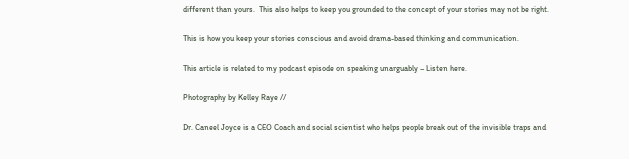different than yours.  This also helps to keep you grounded to the concept of your stories may not be right.

This is how you keep your stories conscious and avoid drama-based thinking and communication.

This article is related to my podcast episode on speaking unarguably – Listen here.

Photography by Kelley Raye //

Dr. Caneel Joyce is a CEO Coach and social scientist who helps people break out of the invisible traps and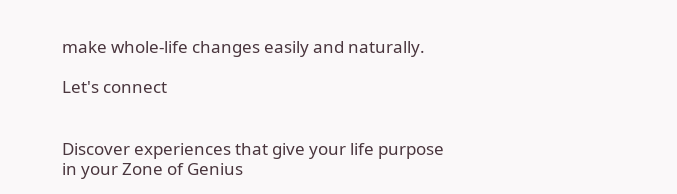make whole-life changes easily and naturally.

Let's connect


Discover experiences that give your life purpose in your Zone of Genius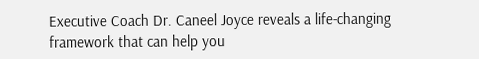Executive Coach Dr. Caneel Joyce reveals a life-changing framework that can help you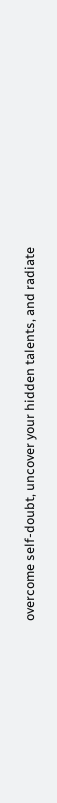overcome self-doubt, uncover your hidden talents, and radiate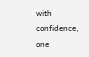with confidence, one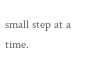small step at a time.